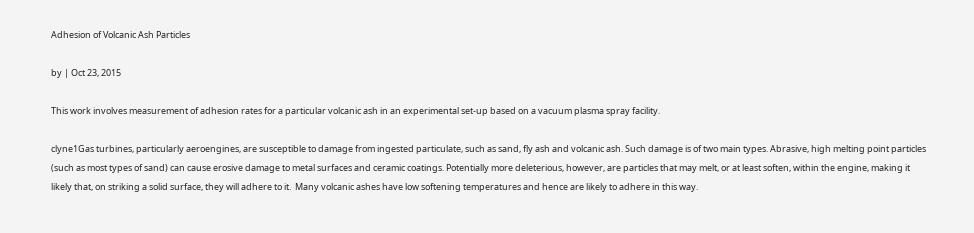Adhesion of Volcanic Ash Particles

by | Oct 23, 2015

This work involves measurement of adhesion rates for a particular volcanic ash in an experimental set-up based on a vacuum plasma spray facility.

clyne1Gas turbines, particularly aeroengines, are susceptible to damage from ingested particulate, such as sand, fly ash and volcanic ash. Such damage is of two main types. Abrasive, high melting point particles (such as most types of sand) can cause erosive damage to metal surfaces and ceramic coatings. Potentially more deleterious, however, are particles that may melt, or at least soften, within the engine, making it likely that, on striking a solid surface, they will adhere to it.  Many volcanic ashes have low softening temperatures and hence are likely to adhere in this way.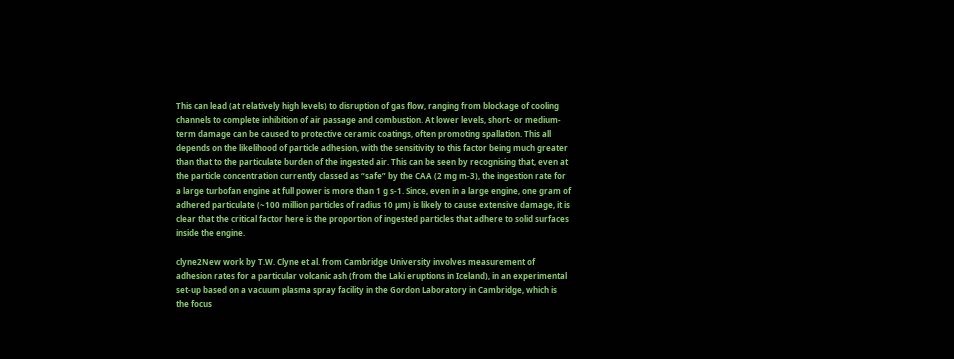This can lead (at relatively high levels) to disruption of gas flow, ranging from blockage of cooling channels to complete inhibition of air passage and combustion. At lower levels, short- or medium-term damage can be caused to protective ceramic coatings, often promoting spallation. This all depends on the likelihood of particle adhesion, with the sensitivity to this factor being much greater than that to the particulate burden of the ingested air. This can be seen by recognising that, even at the particle concentration currently classed as “safe” by the CAA (2 mg m-3), the ingestion rate for a large turbofan engine at full power is more than 1 g s-1. Since, even in a large engine, one gram of adhered particulate (~100 million particles of radius 10 µm) is likely to cause extensive damage, it is clear that the critical factor here is the proportion of ingested particles that adhere to solid surfaces inside the engine.

clyne2New work by T.W. Clyne et al. from Cambridge University involves measurement of adhesion rates for a particular volcanic ash (from the Laki eruptions in Iceland), in an experimental set-up based on a vacuum plasma spray facility in the Gordon Laboratory in Cambridge, which is the focus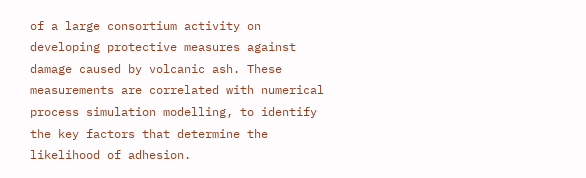of a large consortium activity on developing protective measures against damage caused by volcanic ash. These measurements are correlated with numerical process simulation modelling, to identify the key factors that determine the likelihood of adhesion.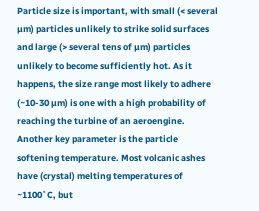Particle size is important, with small (< several µm) particles unlikely to strike solid surfaces and large (> several tens of µm) particles unlikely to become sufficiently hot. As it happens, the size range most likely to adhere (~10-30 µm) is one with a high probability of reaching the turbine of an aeroengine. Another key parameter is the particle softening temperature. Most volcanic ashes have (crystal) melting temperatures of ~1100˚C, but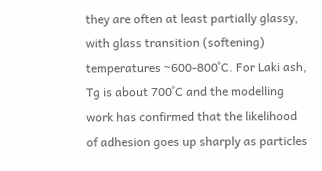they are often at least partially glassy, with glass transition (softening) temperatures ~600-800˚C. For Laki ash, Tg is about 700˚C and the modelling work has confirmed that the likelihood of adhesion goes up sharply as particles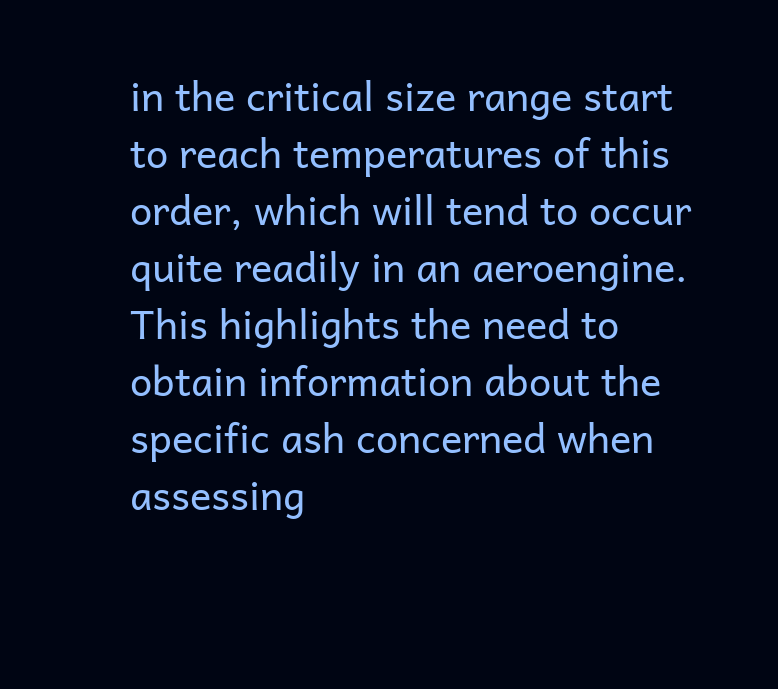in the critical size range start to reach temperatures of this order, which will tend to occur quite readily in an aeroengine. This highlights the need to obtain information about the specific ash concerned when assessing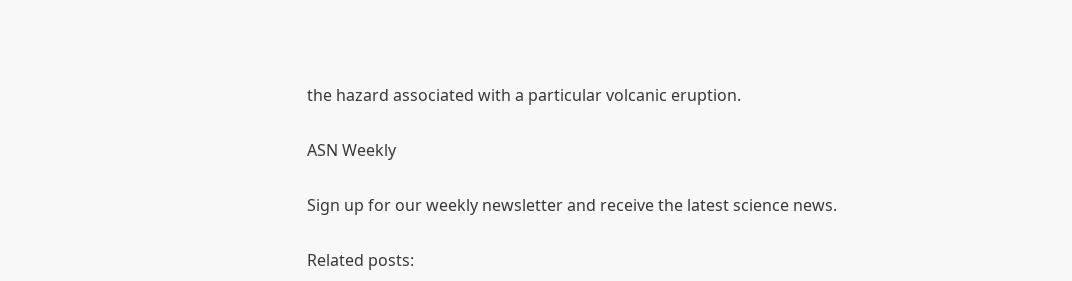the hazard associated with a particular volcanic eruption.

ASN Weekly

Sign up for our weekly newsletter and receive the latest science news.

Related posts: